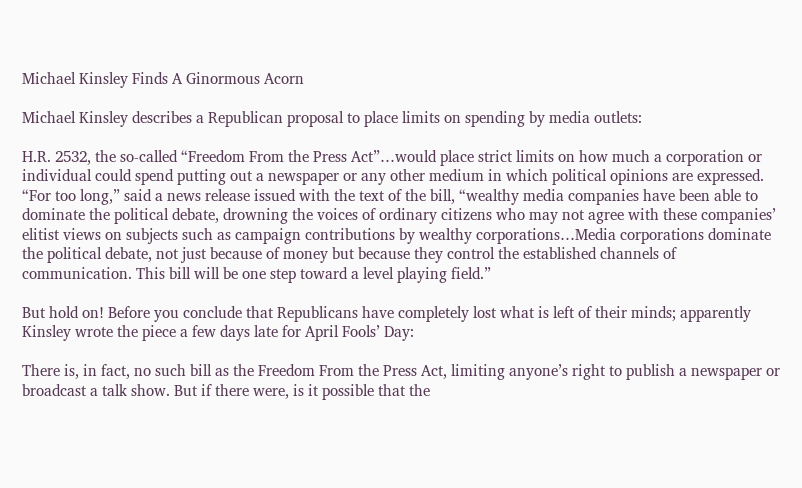Michael Kinsley Finds A Ginormous Acorn

Michael Kinsley describes a Republican proposal to place limits on spending by media outlets:

H.R. 2532, the so-called “Freedom From the Press Act”…would place strict limits on how much a corporation or individual could spend putting out a newspaper or any other medium in which political opinions are expressed. “For too long,” said a news release issued with the text of the bill, “wealthy media companies have been able to dominate the political debate, drowning the voices of ordinary citizens who may not agree with these companies’ elitist views on subjects such as campaign contributions by wealthy corporations…Media corporations dominate the political debate, not just because of money but because they control the established channels of communication. This bill will be one step toward a level playing field.”

But hold on! Before you conclude that Republicans have completely lost what is left of their minds; apparently Kinsley wrote the piece a few days late for April Fools’ Day:

There is, in fact, no such bill as the Freedom From the Press Act, limiting anyone’s right to publish a newspaper or broadcast a talk show. But if there were, is it possible that the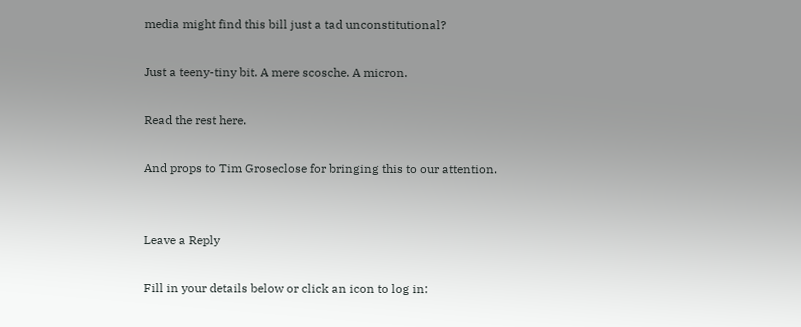media might find this bill just a tad unconstitutional?

Just a teeny-tiny bit. A mere scosche. A micron.

Read the rest here.

And props to Tim Groseclose for bringing this to our attention.


Leave a Reply

Fill in your details below or click an icon to log in: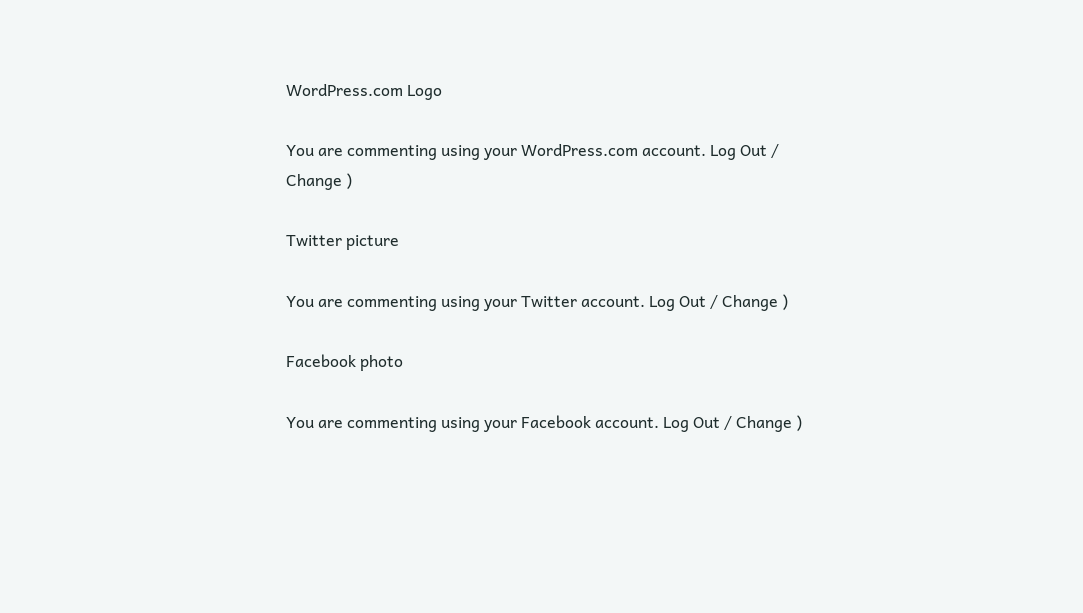WordPress.com Logo

You are commenting using your WordPress.com account. Log Out / Change )

Twitter picture

You are commenting using your Twitter account. Log Out / Change )

Facebook photo

You are commenting using your Facebook account. Log Out / Change )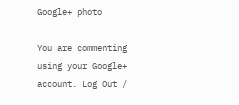Google+ photo

You are commenting using your Google+ account. Log Out /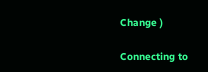Change )

Connecting to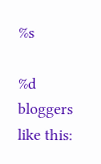%s

%d bloggers like this: